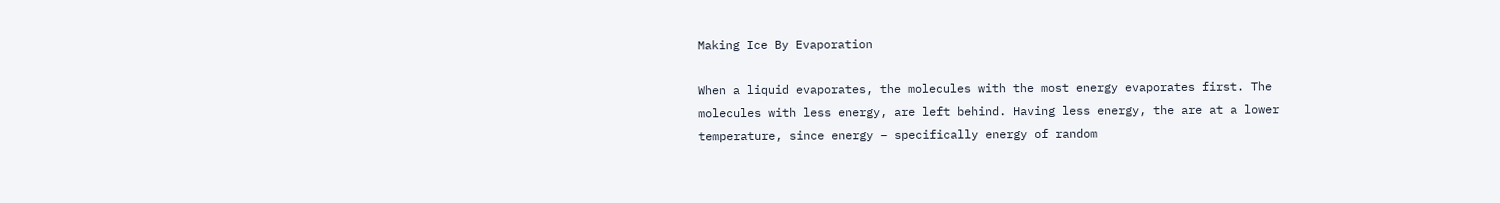Making Ice By Evaporation

When a liquid evaporates, the molecules with the most energy evaporates first. The molecules with less energy, are left behind. Having less energy, the are at a lower temperature, since energy – specifically energy of random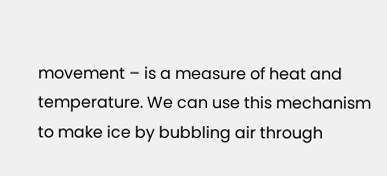movement – is a measure of heat and temperature. We can use this mechanism to make ice by bubbling air through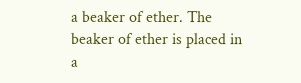a beaker of ether. The beaker of ether is placed in a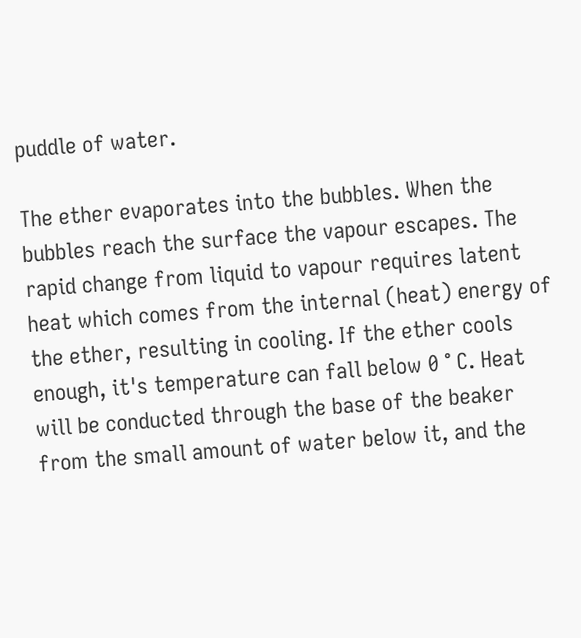puddle of water.

The ether evaporates into the bubbles. When the bubbles reach the surface the vapour escapes. The rapid change from liquid to vapour requires latent heat which comes from the internal (heat) energy of the ether, resulting in cooling. If the ether cools enough, it's temperature can fall below 0 ° C. Heat will be conducted through the base of the beaker from the small amount of water below it, and the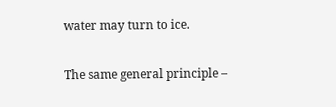water may turn to ice.

The same general principle –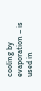cooling by evaporation – is used in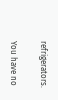refrigerators.

You have no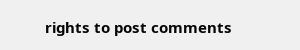rights to post comments